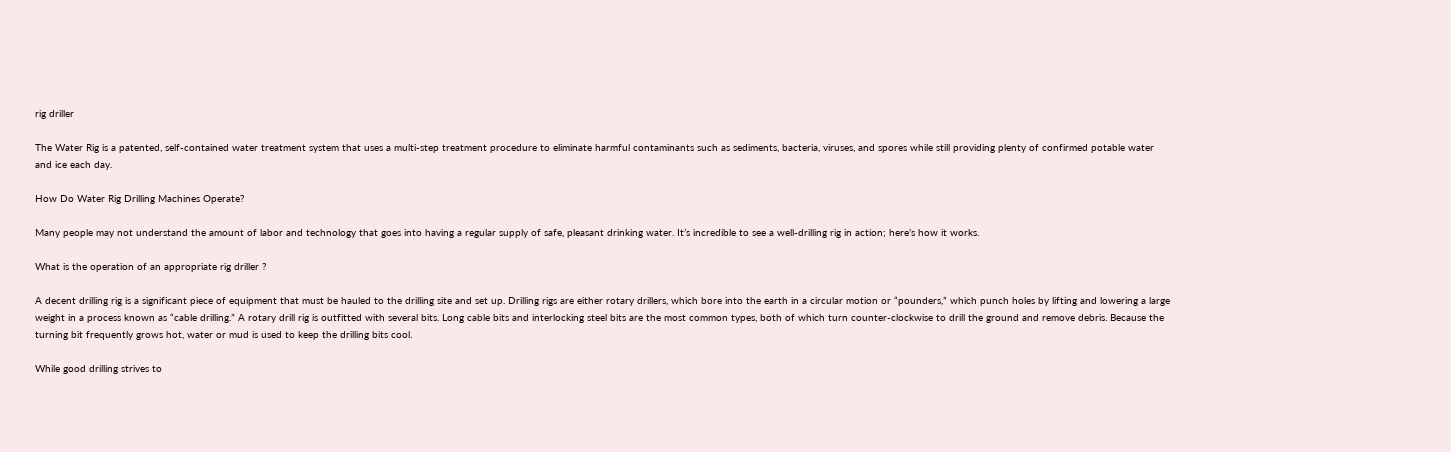rig driller

The Water Rig is a patented, self-contained water treatment system that uses a multi-step treatment procedure to eliminate harmful contaminants such as sediments, bacteria, viruses, and spores while still providing plenty of confirmed potable water and ice each day.

How Do Water Rig Drilling Machines Operate?

Many people may not understand the amount of labor and technology that goes into having a regular supply of safe, pleasant drinking water. It’s incredible to see a well-drilling rig in action; here’s how it works.

What is the operation of an appropriate rig driller ?

A decent drilling rig is a significant piece of equipment that must be hauled to the drilling site and set up. Drilling rigs are either rotary drillers, which bore into the earth in a circular motion or “pounders,” which punch holes by lifting and lowering a large weight in a process known as “cable drilling.” A rotary drill rig is outfitted with several bits. Long cable bits and interlocking steel bits are the most common types, both of which turn counter-clockwise to drill the ground and remove debris. Because the turning bit frequently grows hot, water or mud is used to keep the drilling bits cool.

While good drilling strives to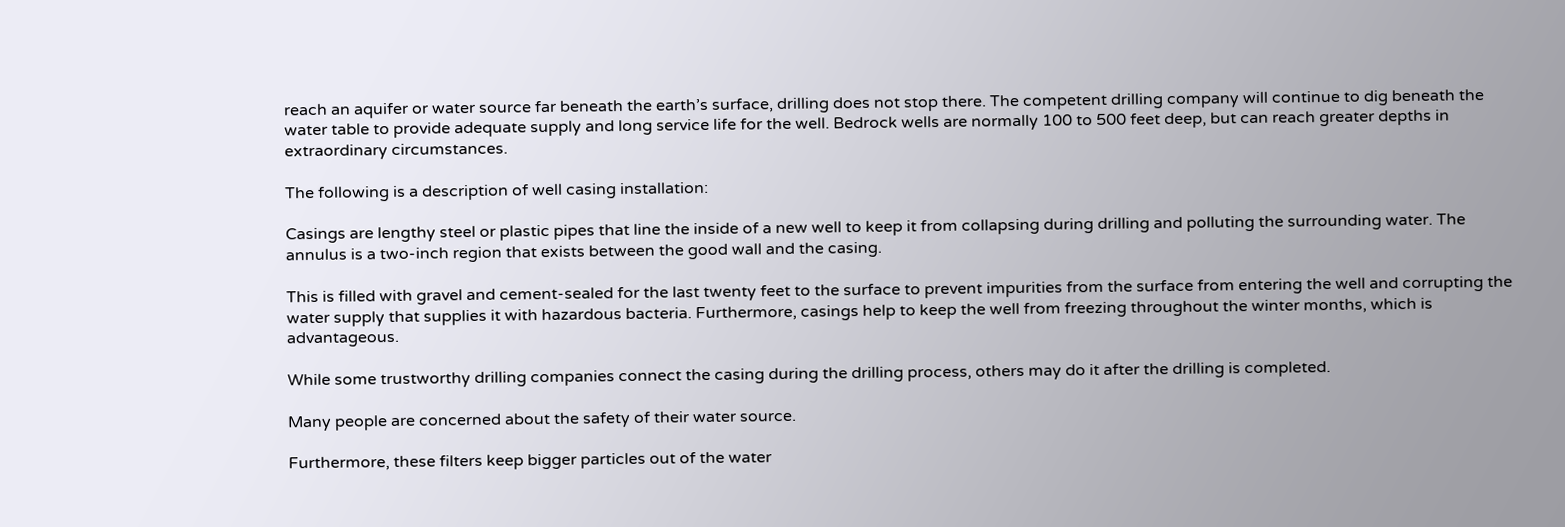reach an aquifer or water source far beneath the earth’s surface, drilling does not stop there. The competent drilling company will continue to dig beneath the water table to provide adequate supply and long service life for the well. Bedrock wells are normally 100 to 500 feet deep, but can reach greater depths in extraordinary circumstances.

The following is a description of well casing installation:

Casings are lengthy steel or plastic pipes that line the inside of a new well to keep it from collapsing during drilling and polluting the surrounding water. The annulus is a two-inch region that exists between the good wall and the casing.

This is filled with gravel and cement-sealed for the last twenty feet to the surface to prevent impurities from the surface from entering the well and corrupting the water supply that supplies it with hazardous bacteria. Furthermore, casings help to keep the well from freezing throughout the winter months, which is advantageous.

While some trustworthy drilling companies connect the casing during the drilling process, others may do it after the drilling is completed.

Many people are concerned about the safety of their water source.

Furthermore, these filters keep bigger particles out of the water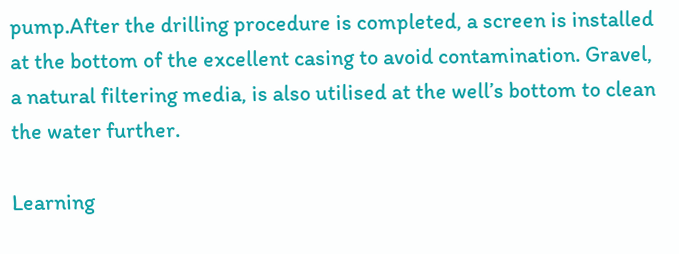pump.After the drilling procedure is completed, a screen is installed at the bottom of the excellent casing to avoid contamination. Gravel, a natural filtering media, is also utilised at the well’s bottom to clean the water further.

Learning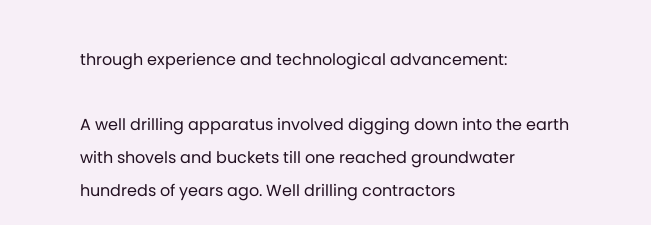through experience and technological advancement:

A well drilling apparatus involved digging down into the earth with shovels and buckets till one reached groundwater hundreds of years ago. Well drilling contractors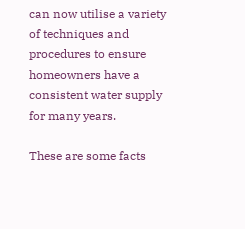can now utilise a variety of techniques and procedures to ensure homeowners have a consistent water supply for many years.

These are some facts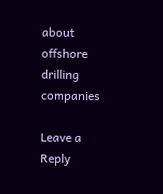about offshore drilling companies

Leave a Reply